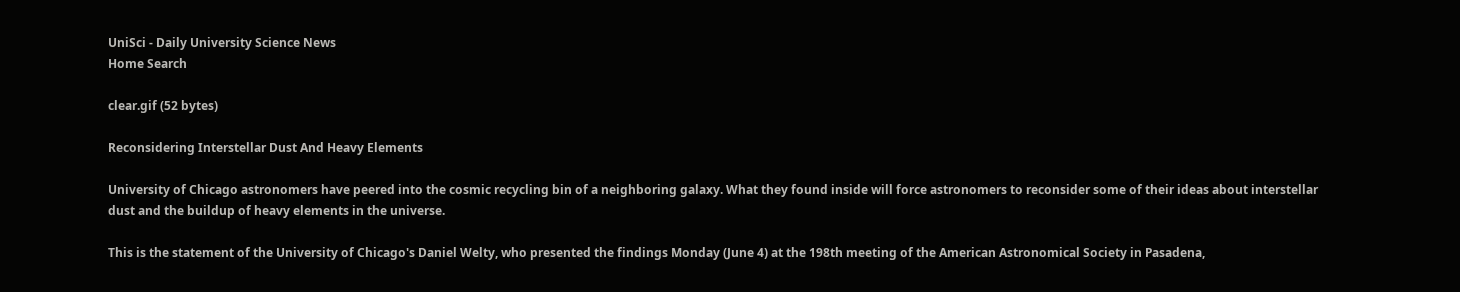UniSci - Daily University Science News
Home Search

clear.gif (52 bytes)

Reconsidering Interstellar Dust And Heavy Elements

University of Chicago astronomers have peered into the cosmic recycling bin of a neighboring galaxy. What they found inside will force astronomers to reconsider some of their ideas about interstellar dust and the buildup of heavy elements in the universe.

This is the statement of the University of Chicago's Daniel Welty, who presented the findings Monday (June 4) at the 198th meeting of the American Astronomical Society in Pasadena,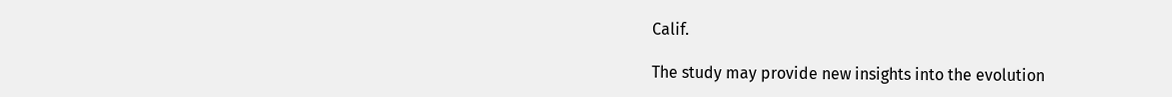Calif.

The study may provide new insights into the evolution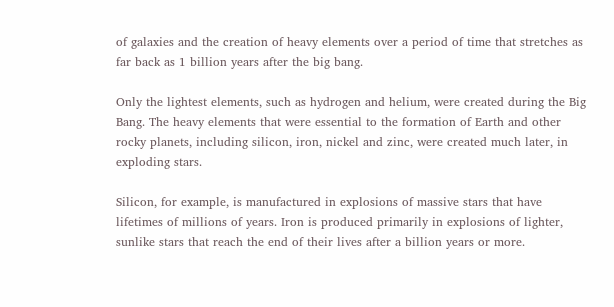of galaxies and the creation of heavy elements over a period of time that stretches as far back as 1 billion years after the big bang.

Only the lightest elements, such as hydrogen and helium, were created during the Big Bang. The heavy elements that were essential to the formation of Earth and other rocky planets, including silicon, iron, nickel and zinc, were created much later, in exploding stars.

Silicon, for example, is manufactured in explosions of massive stars that have lifetimes of millions of years. Iron is produced primarily in explosions of lighter, sunlike stars that reach the end of their lives after a billion years or more.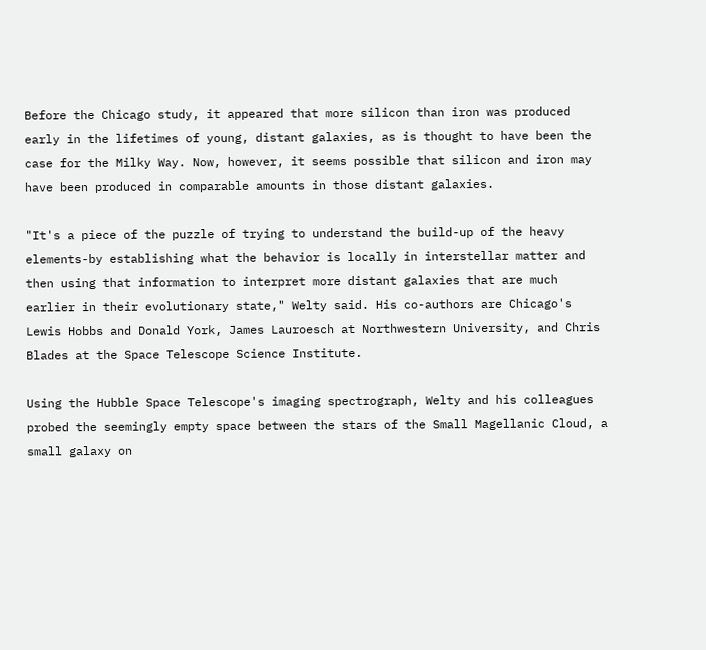Before the Chicago study, it appeared that more silicon than iron was produced early in the lifetimes of young, distant galaxies, as is thought to have been the case for the Milky Way. Now, however, it seems possible that silicon and iron may have been produced in comparable amounts in those distant galaxies.

"It's a piece of the puzzle of trying to understand the build-up of the heavy elements-by establishing what the behavior is locally in interstellar matter and then using that information to interpret more distant galaxies that are much earlier in their evolutionary state," Welty said. His co-authors are Chicago's Lewis Hobbs and Donald York, James Lauroesch at Northwestern University, and Chris Blades at the Space Telescope Science Institute.

Using the Hubble Space Telescope's imaging spectrograph, Welty and his colleagues probed the seemingly empty space between the stars of the Small Magellanic Cloud, a small galaxy on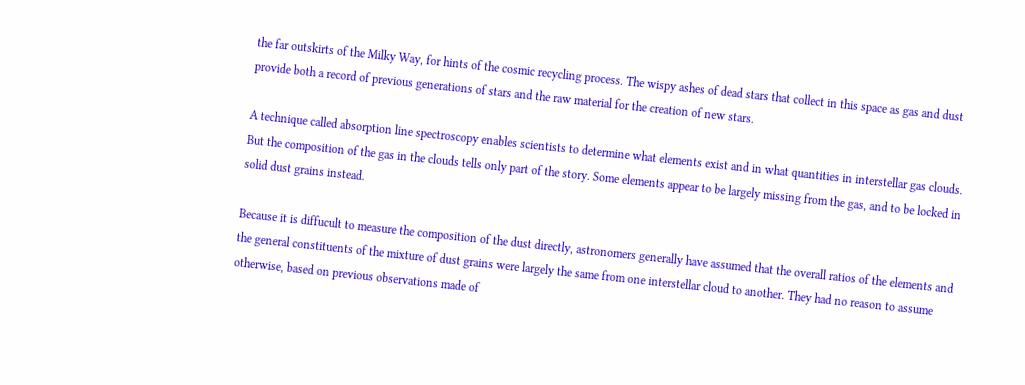the far outskirts of the Milky Way, for hints of the cosmic recycling process. The wispy ashes of dead stars that collect in this space as gas and dust provide both a record of previous generations of stars and the raw material for the creation of new stars.

A technique called absorption line spectroscopy enables scientists to determine what elements exist and in what quantities in interstellar gas clouds. But the composition of the gas in the clouds tells only part of the story. Some elements appear to be largely missing from the gas, and to be locked in solid dust grains instead.

Because it is diffucult to measure the composition of the dust directly, astronomers generally have assumed that the overall ratios of the elements and the general constituents of the mixture of dust grains were largely the same from one interstellar cloud to another. They had no reason to assume otherwise, based on previous observations made of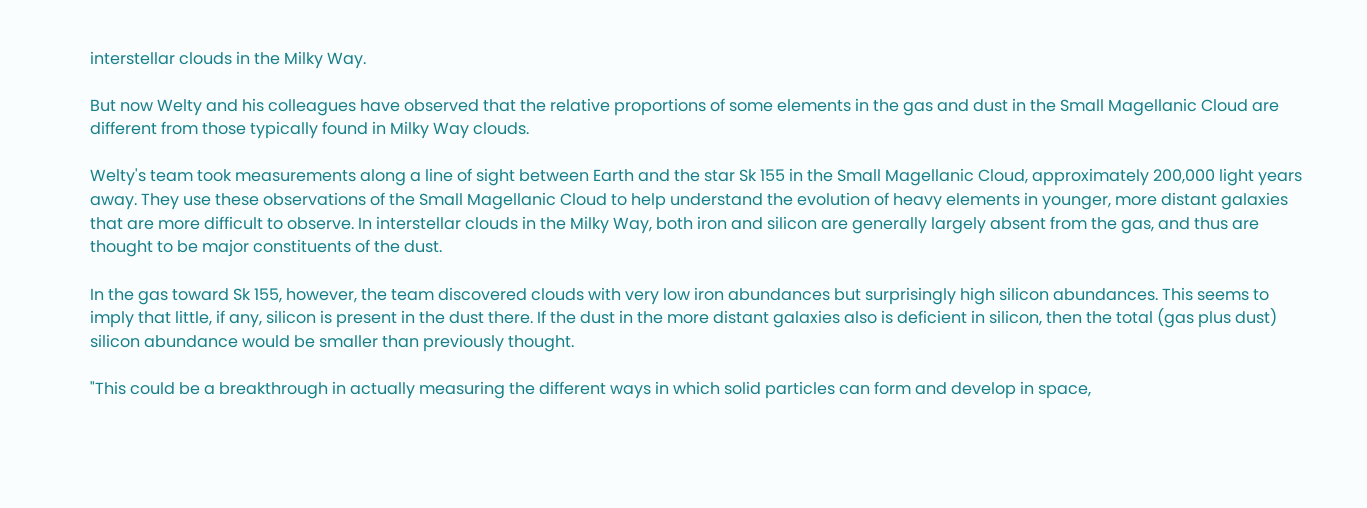interstellar clouds in the Milky Way.

But now Welty and his colleagues have observed that the relative proportions of some elements in the gas and dust in the Small Magellanic Cloud are different from those typically found in Milky Way clouds.

Welty's team took measurements along a line of sight between Earth and the star Sk 155 in the Small Magellanic Cloud, approximately 200,000 light years away. They use these observations of the Small Magellanic Cloud to help understand the evolution of heavy elements in younger, more distant galaxies that are more difficult to observe. In interstellar clouds in the Milky Way, both iron and silicon are generally largely absent from the gas, and thus are thought to be major constituents of the dust.

In the gas toward Sk 155, however, the team discovered clouds with very low iron abundances but surprisingly high silicon abundances. This seems to imply that little, if any, silicon is present in the dust there. If the dust in the more distant galaxies also is deficient in silicon, then the total (gas plus dust) silicon abundance would be smaller than previously thought.

"This could be a breakthrough in actually measuring the different ways in which solid particles can form and develop in space,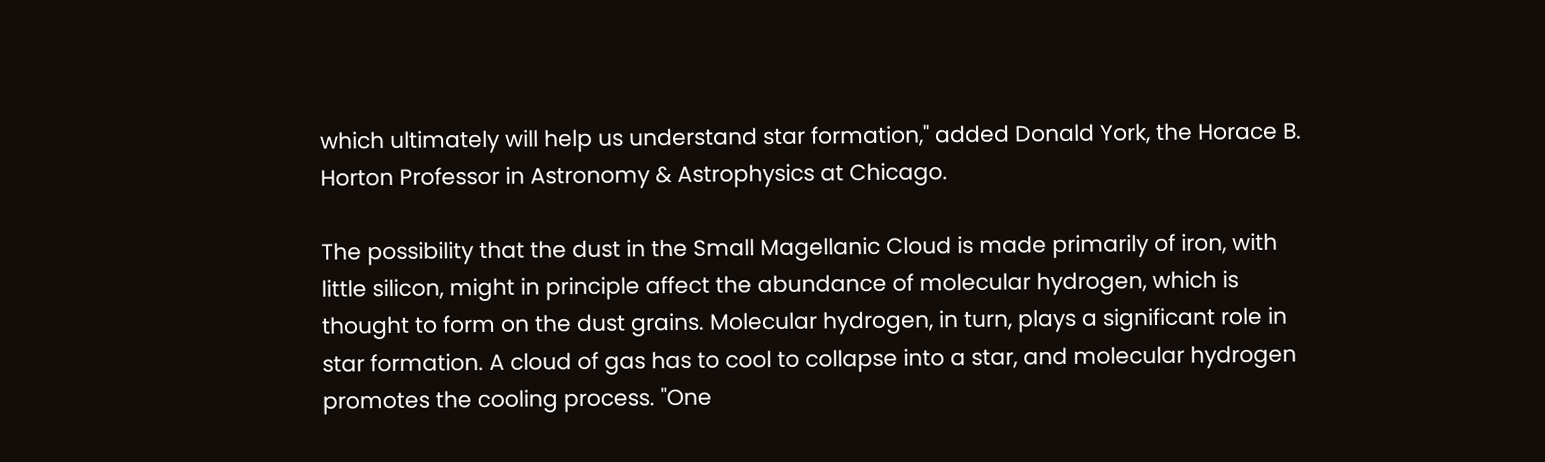which ultimately will help us understand star formation," added Donald York, the Horace B. Horton Professor in Astronomy & Astrophysics at Chicago.

The possibility that the dust in the Small Magellanic Cloud is made primarily of iron, with little silicon, might in principle affect the abundance of molecular hydrogen, which is thought to form on the dust grains. Molecular hydrogen, in turn, plays a significant role in star formation. A cloud of gas has to cool to collapse into a star, and molecular hydrogen promotes the cooling process. "One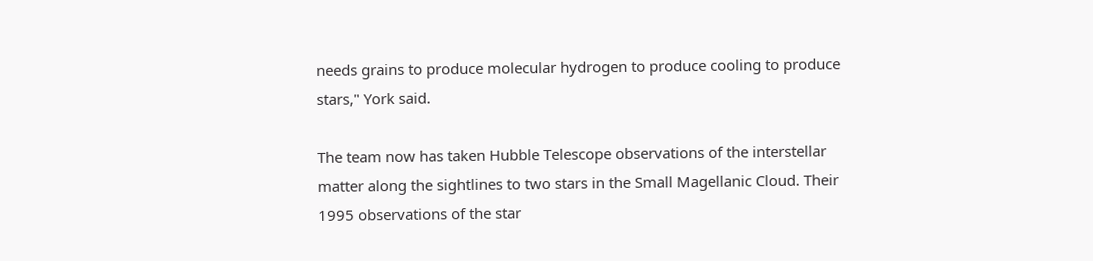needs grains to produce molecular hydrogen to produce cooling to produce stars," York said.

The team now has taken Hubble Telescope observations of the interstellar matter along the sightlines to two stars in the Small Magellanic Cloud. Their 1995 observations of the star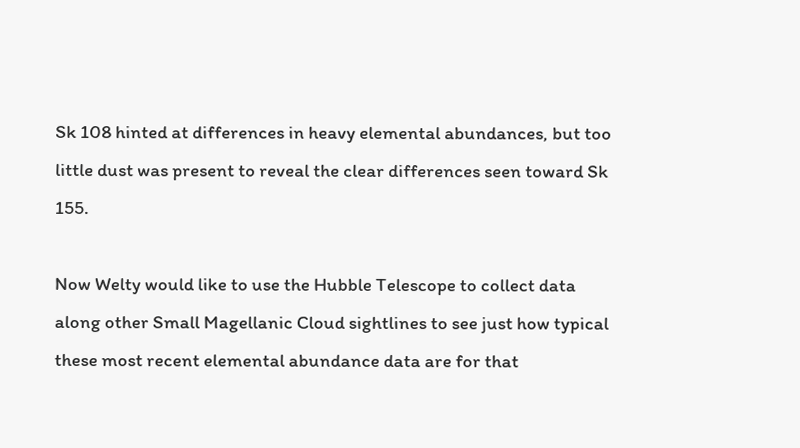Sk 108 hinted at differences in heavy elemental abundances, but too little dust was present to reveal the clear differences seen toward Sk 155.

Now Welty would like to use the Hubble Telescope to collect data along other Small Magellanic Cloud sightlines to see just how typical these most recent elemental abundance data are for that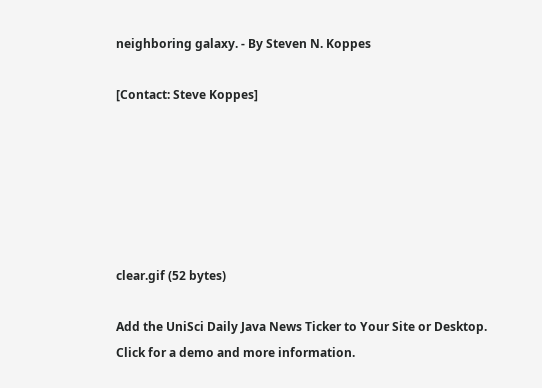neighboring galaxy. - By Steven N. Koppes

[Contact: Steve Koppes]






clear.gif (52 bytes)

Add the UniSci Daily Java News Ticker to Your Site or Desktop.
Click for a demo and more information.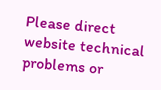Please direct website technical problems or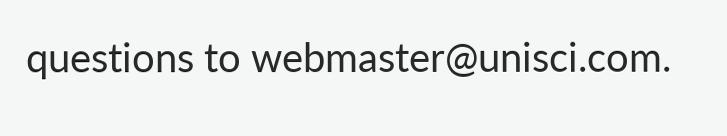questions to webmaster@unisci.com.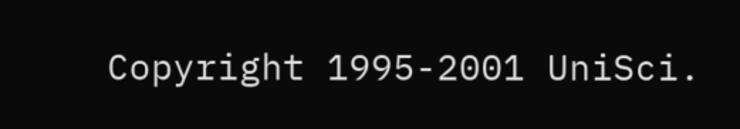Copyright 1995-2001 UniSci.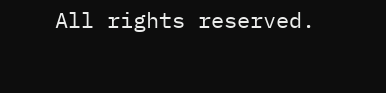All rights reserved.